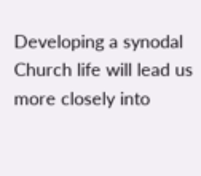Developing a synodal Church life will lead us more closely into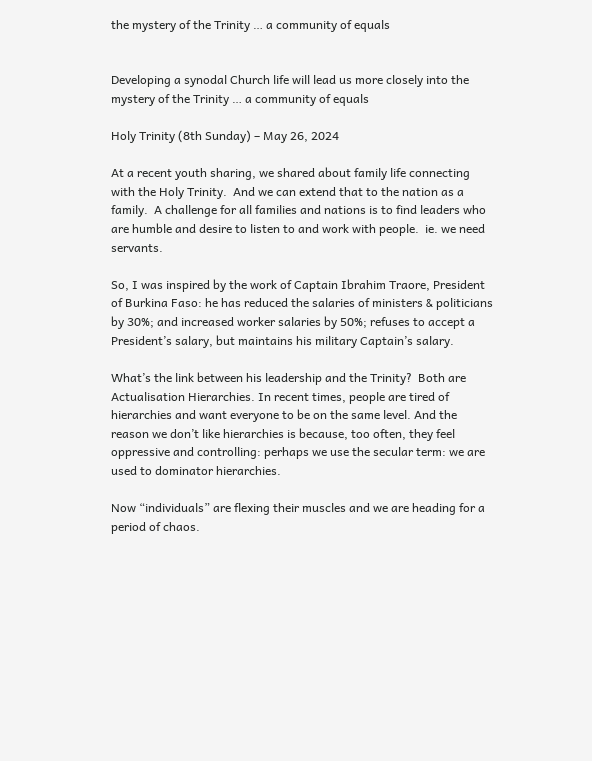the mystery of the Trinity … a community of equals


Developing a synodal Church life will lead us more closely into the mystery of the Trinity … a community of equals

Holy Trinity (8th Sunday) – May 26, 2024

At a recent youth sharing, we shared about family life connecting with the Holy Trinity.  And we can extend that to the nation as a family.  A challenge for all families and nations is to find leaders who are humble and desire to listen to and work with people.  ie. we need servants.

So, I was inspired by the work of Captain Ibrahim Traore, President of Burkina Faso: he has reduced the salaries of ministers & politicians by 30%; and increased worker salaries by 50%; refuses to accept a President’s salary, but maintains his military Captain’s salary.

What’s the link between his leadership and the Trinity?  Both are Actualisation Hierarchies. In recent times, people are tired of hierarchies and want everyone to be on the same level. And the reason we don’t like hierarchies is because, too often, they feel oppressive and controlling: perhaps we use the secular term: we are used to dominator hierarchies.

Now “individuals” are flexing their muscles and we are heading for a period of chaos.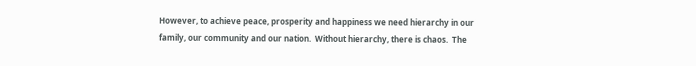However, to achieve peace, prosperity and happiness we need hierarchy in our family, our community and our nation.  Without hierarchy, there is chaos.  The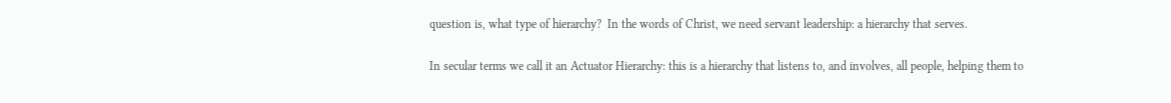question is, what type of hierarchy?  In the words of Christ, we need servant leadership: a hierarchy that serves.

In secular terms we call it an Actuator Hierarchy: this is a hierarchy that listens to, and involves, all people, helping them to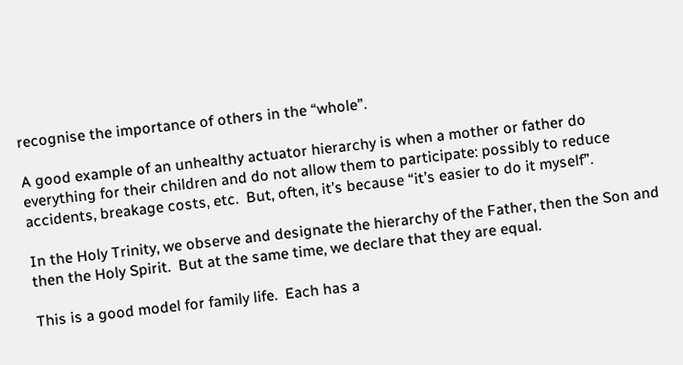recognise the importance of others in the “whole”.

A good example of an unhealthy actuator hierarchy is when a mother or father do everything for their children and do not allow them to participate: possibly to reduce accidents, breakage costs, etc.  But, often, it’s because “it’s easier to do it myself”.

In the Holy Trinity, we observe and designate the hierarchy of the Father, then the Son and then the Holy Spirit.  But at the same time, we declare that they are equal.

This is a good model for family life.  Each has a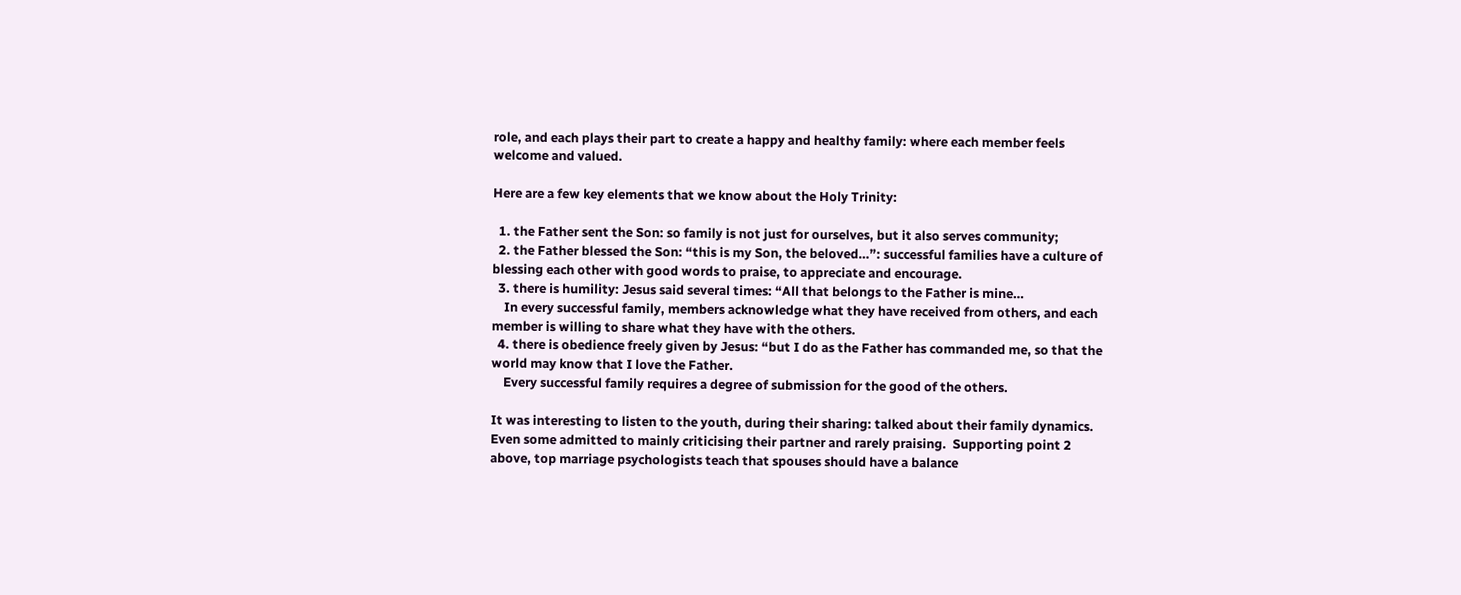role, and each plays their part to create a happy and healthy family: where each member feels welcome and valued.

Here are a few key elements that we know about the Holy Trinity:

  1. the Father sent the Son: so family is not just for ourselves, but it also serves community;
  2. the Father blessed the Son: “this is my Son, the beloved…”: successful families have a culture of blessing each other with good words to praise, to appreciate and encourage.
  3. there is humility: Jesus said several times: “All that belongs to the Father is mine…
    In every successful family, members acknowledge what they have received from others, and each member is willing to share what they have with the others.
  4. there is obedience freely given by Jesus: “but I do as the Father has commanded me, so that the world may know that I love the Father.
    Every successful family requires a degree of submission for the good of the others.

It was interesting to listen to the youth, during their sharing: talked about their family dynamics.  Even some admitted to mainly criticising their partner and rarely praising.  Supporting point 2 above, top marriage psychologists teach that spouses should have a balance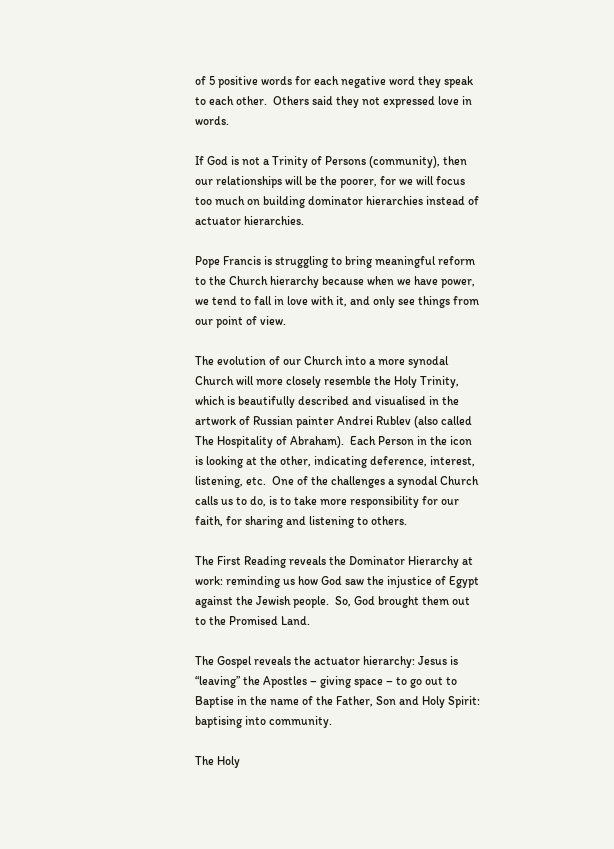of 5 positive words for each negative word they speak to each other.  Others said they not expressed love in words.

If God is not a Trinity of Persons (community), then our relationships will be the poorer, for we will focus too much on building dominator hierarchies instead of actuator hierarchies.

Pope Francis is struggling to bring meaningful reform to the Church hierarchy because when we have power, we tend to fall in love with it, and only see things from our point of view.

The evolution of our Church into a more synodal Church will more closely resemble the Holy Trinity, which is beautifully described and visualised in the artwork of Russian painter Andrei Rublev (also called The Hospitality of Abraham).  Each Person in the icon is looking at the other, indicating deference, interest, listening, etc.  One of the challenges a synodal Church calls us to do, is to take more responsibility for our faith, for sharing and listening to others.

The First Reading reveals the Dominator Hierarchy at work: reminding us how God saw the injustice of Egypt against the Jewish people.  So, God brought them out to the Promised Land.

The Gospel reveals the actuator hierarchy: Jesus is “leaving” the Apostles – giving space – to go out to Baptise in the name of the Father, Son and Holy Spirit: baptising into community.

The Holy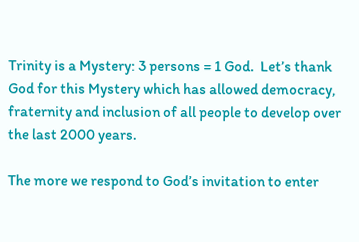Trinity is a Mystery: 3 persons = 1 God.  Let’s thank God for this Mystery which has allowed democracy, fraternity and inclusion of all people to develop over the last 2000 years.

The more we respond to God’s invitation to enter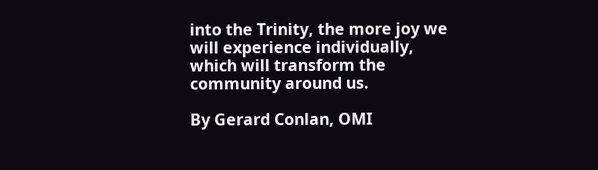into the Trinity, the more joy we will experience individually, which will transform the community around us.

By Gerard Conlan, OMI